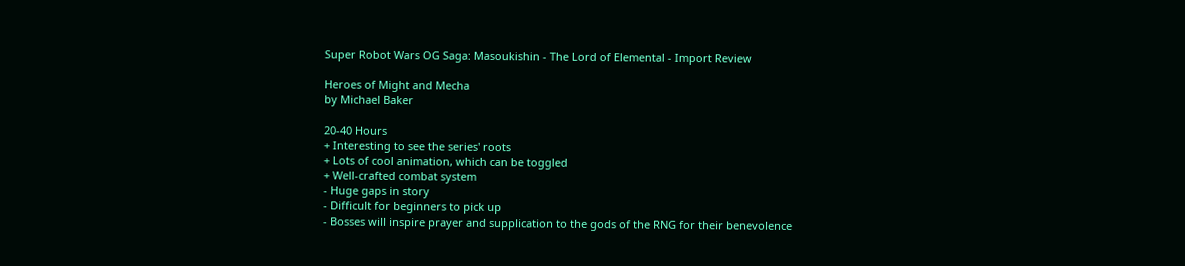Super Robot Wars OG Saga: Masoukishin - The Lord of Elemental - Import Review

Heroes of Might and Mecha
by Michael Baker

20-40 Hours
+ Interesting to see the series' roots
+ Lots of cool animation, which can be toggled
+ Well-crafted combat system
- Huge gaps in story
- Difficult for beginners to pick up
- Bosses will inspire prayer and supplication to the gods of the RNG for their benevolence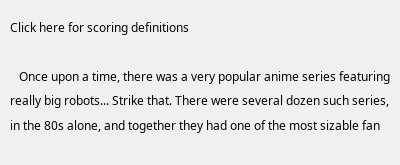Click here for scoring definitions

   Once upon a time, there was a very popular anime series featuring really big robots... Strike that. There were several dozen such series, in the 80s alone, and together they had one of the most sizable fan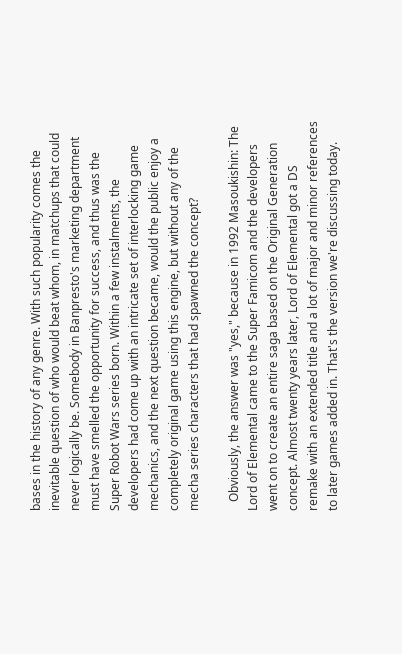bases in the history of any genre. With such popularity comes the inevitable question of who would beat whom, in matchups that could never logically be. Somebody in Banpresto's marketing department must have smelled the opportunity for success, and thus was the Super Robot Wars series born. Within a few instalments, the developers had come up with an intricate set of interlocking game mechanics, and the next question became, would the public enjoy a completely original game using this engine, but without any of the mecha series characters that had spawned the concept?

   Obviously, the answer was "yes," because in 1992 Masoukishin: The Lord of Elemental came to the Super Famicom and the developers went on to create an entire saga based on the Original Generation concept. Almost twenty years later, Lord of Elemental got a DS remake with an extended title and a lot of major and minor references to later games added in. That's the version we're discussing today.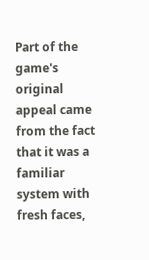Part of the game's original appeal came from the fact that it was a familiar system with fresh faces,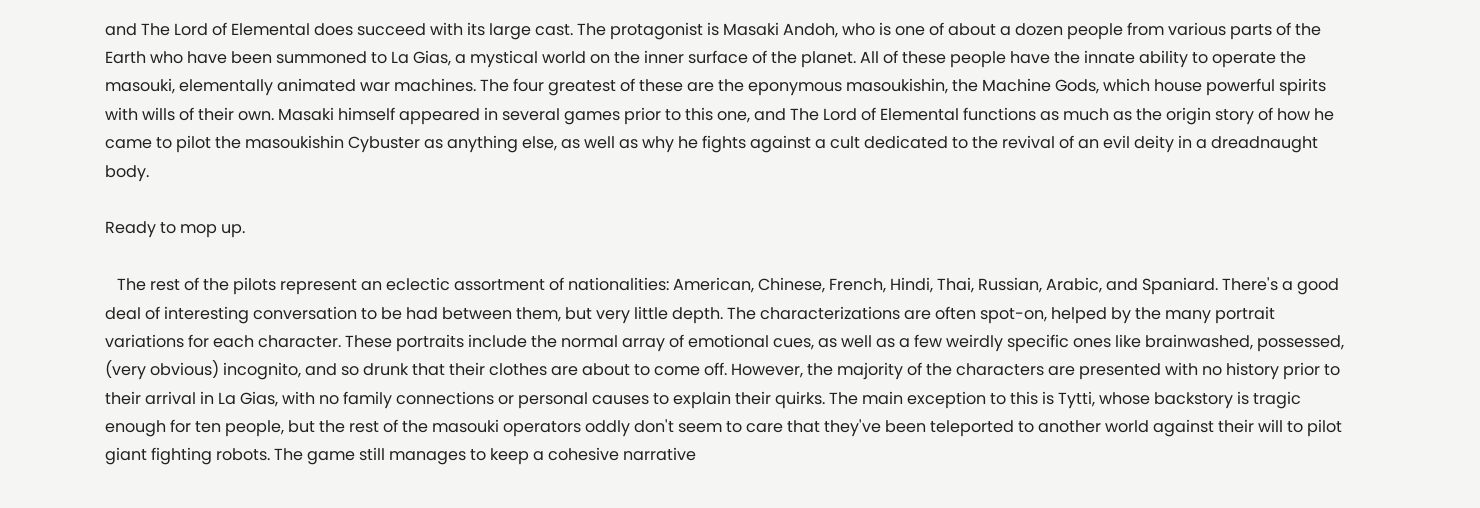and The Lord of Elemental does succeed with its large cast. The protagonist is Masaki Andoh, who is one of about a dozen people from various parts of the Earth who have been summoned to La Gias, a mystical world on the inner surface of the planet. All of these people have the innate ability to operate the masouki, elementally animated war machines. The four greatest of these are the eponymous masoukishin, the Machine Gods, which house powerful spirits with wills of their own. Masaki himself appeared in several games prior to this one, and The Lord of Elemental functions as much as the origin story of how he came to pilot the masoukishin Cybuster as anything else, as well as why he fights against a cult dedicated to the revival of an evil deity in a dreadnaught body.

Ready to mop up.

   The rest of the pilots represent an eclectic assortment of nationalities: American, Chinese, French, Hindi, Thai, Russian, Arabic, and Spaniard. There's a good deal of interesting conversation to be had between them, but very little depth. The characterizations are often spot-on, helped by the many portrait variations for each character. These portraits include the normal array of emotional cues, as well as a few weirdly specific ones like brainwashed, possessed, (very obvious) incognito, and so drunk that their clothes are about to come off. However, the majority of the characters are presented with no history prior to their arrival in La Gias, with no family connections or personal causes to explain their quirks. The main exception to this is Tytti, whose backstory is tragic enough for ten people, but the rest of the masouki operators oddly don't seem to care that they've been teleported to another world against their will to pilot giant fighting robots. The game still manages to keep a cohesive narrative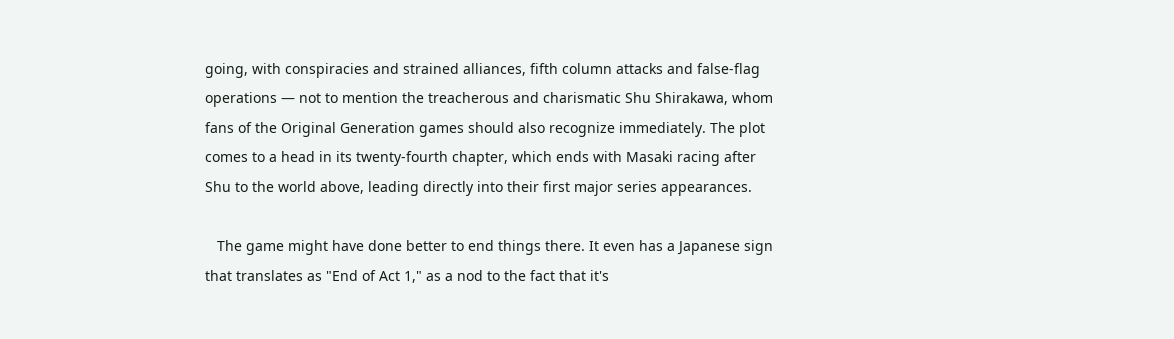going, with conspiracies and strained alliances, fifth column attacks and false-flag operations — not to mention the treacherous and charismatic Shu Shirakawa, whom fans of the Original Generation games should also recognize immediately. The plot comes to a head in its twenty-fourth chapter, which ends with Masaki racing after Shu to the world above, leading directly into their first major series appearances.

   The game might have done better to end things there. It even has a Japanese sign that translates as "End of Act 1," as a nod to the fact that it's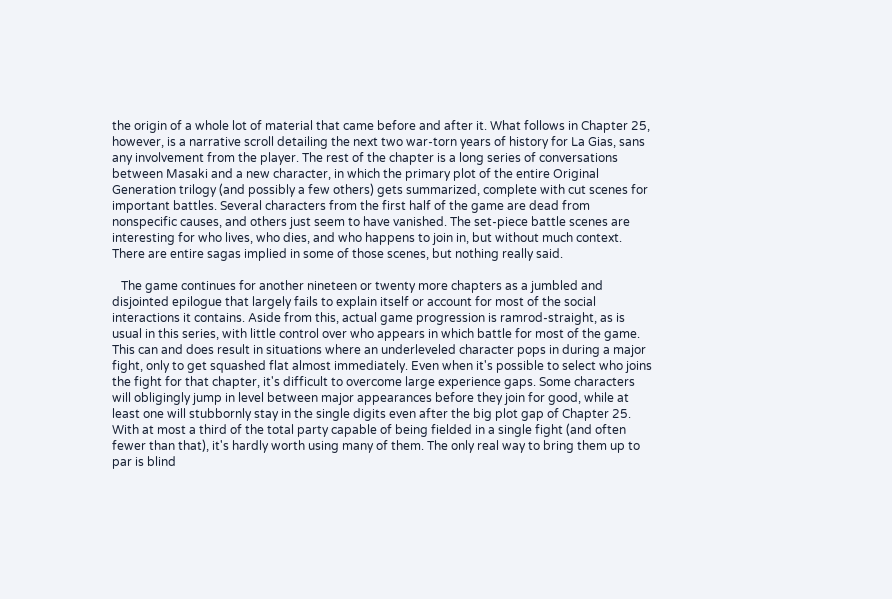the origin of a whole lot of material that came before and after it. What follows in Chapter 25, however, is a narrative scroll detailing the next two war-torn years of history for La Gias, sans any involvement from the player. The rest of the chapter is a long series of conversations between Masaki and a new character, in which the primary plot of the entire Original Generation trilogy (and possibly a few others) gets summarized, complete with cut scenes for important battles. Several characters from the first half of the game are dead from nonspecific causes, and others just seem to have vanished. The set-piece battle scenes are interesting for who lives, who dies, and who happens to join in, but without much context. There are entire sagas implied in some of those scenes, but nothing really said.

   The game continues for another nineteen or twenty more chapters as a jumbled and disjointed epilogue that largely fails to explain itself or account for most of the social interactions it contains. Aside from this, actual game progression is ramrod-straight, as is usual in this series, with little control over who appears in which battle for most of the game. This can and does result in situations where an underleveled character pops in during a major fight, only to get squashed flat almost immediately. Even when it's possible to select who joins the fight for that chapter, it's difficult to overcome large experience gaps. Some characters will obligingly jump in level between major appearances before they join for good, while at least one will stubbornly stay in the single digits even after the big plot gap of Chapter 25. With at most a third of the total party capable of being fielded in a single fight (and often fewer than that), it's hardly worth using many of them. The only real way to bring them up to par is blind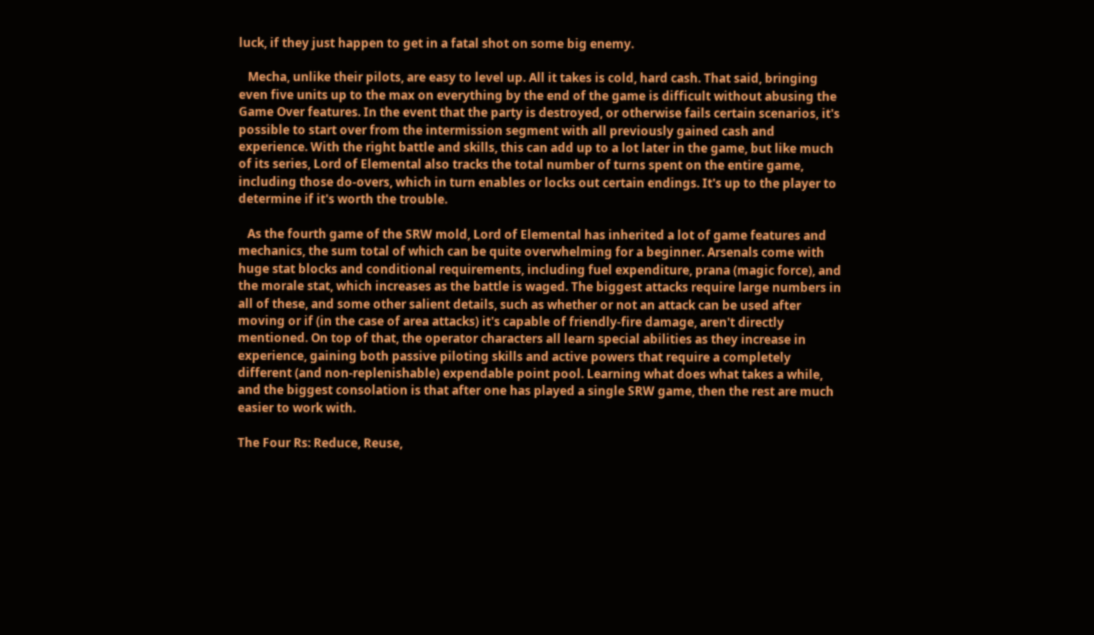luck, if they just happen to get in a fatal shot on some big enemy.

   Mecha, unlike their pilots, are easy to level up. All it takes is cold, hard cash. That said, bringing even five units up to the max on everything by the end of the game is difficult without abusing the Game Over features. In the event that the party is destroyed, or otherwise fails certain scenarios, it's possible to start over from the intermission segment with all previously gained cash and experience. With the right battle and skills, this can add up to a lot later in the game, but like much of its series, Lord of Elemental also tracks the total number of turns spent on the entire game, including those do-overs, which in turn enables or locks out certain endings. It's up to the player to determine if it's worth the trouble.

   As the fourth game of the SRW mold, Lord of Elemental has inherited a lot of game features and mechanics, the sum total of which can be quite overwhelming for a beginner. Arsenals come with huge stat blocks and conditional requirements, including fuel expenditure, prana (magic force), and the morale stat, which increases as the battle is waged. The biggest attacks require large numbers in all of these, and some other salient details, such as whether or not an attack can be used after moving or if (in the case of area attacks) it's capable of friendly-fire damage, aren't directly mentioned. On top of that, the operator characters all learn special abilities as they increase in experience, gaining both passive piloting skills and active powers that require a completely different (and non-replenishable) expendable point pool. Learning what does what takes a while, and the biggest consolation is that after one has played a single SRW game, then the rest are much easier to work with.

The Four Rs: Reduce, Reuse,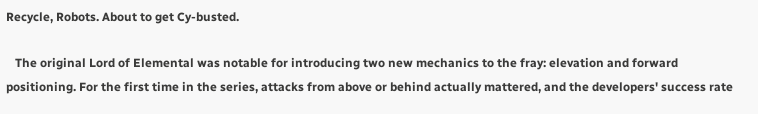Recycle, Robots. About to get Cy-busted.

   The original Lord of Elemental was notable for introducing two new mechanics to the fray: elevation and forward positioning. For the first time in the series, attacks from above or behind actually mattered, and the developers' success rate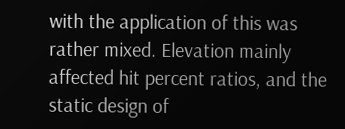with the application of this was rather mixed. Elevation mainly affected hit percent ratios, and the static design of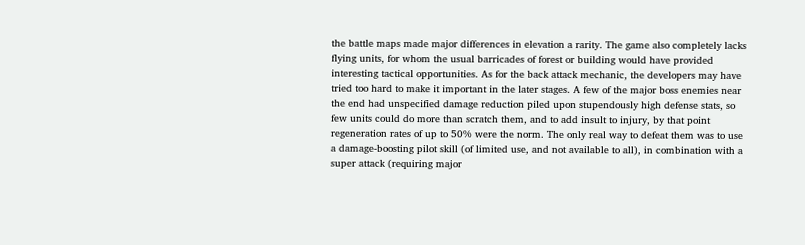the battle maps made major differences in elevation a rarity. The game also completely lacks flying units, for whom the usual barricades of forest or building would have provided interesting tactical opportunities. As for the back attack mechanic, the developers may have tried too hard to make it important in the later stages. A few of the major boss enemies near the end had unspecified damage reduction piled upon stupendously high defense stats, so few units could do more than scratch them, and to add insult to injury, by that point regeneration rates of up to 50% were the norm. The only real way to defeat them was to use a damage-boosting pilot skill (of limited use, and not available to all), in combination with a super attack (requiring major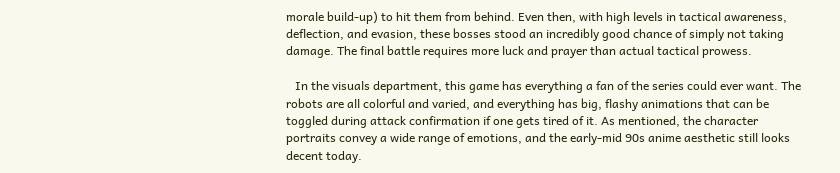morale build-up) to hit them from behind. Even then, with high levels in tactical awareness, deflection, and evasion, these bosses stood an incredibly good chance of simply not taking damage. The final battle requires more luck and prayer than actual tactical prowess.

   In the visuals department, this game has everything a fan of the series could ever want. The robots are all colorful and varied, and everything has big, flashy animations that can be toggled during attack confirmation if one gets tired of it. As mentioned, the character portraits convey a wide range of emotions, and the early-mid 90s anime aesthetic still looks decent today.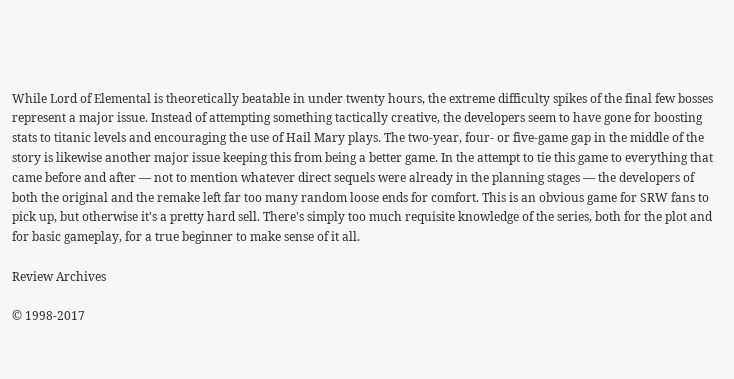While Lord of Elemental is theoretically beatable in under twenty hours, the extreme difficulty spikes of the final few bosses represent a major issue. Instead of attempting something tactically creative, the developers seem to have gone for boosting stats to titanic levels and encouraging the use of Hail Mary plays. The two-year, four- or five-game gap in the middle of the story is likewise another major issue keeping this from being a better game. In the attempt to tie this game to everything that came before and after — not to mention whatever direct sequels were already in the planning stages — the developers of both the original and the remake left far too many random loose ends for comfort. This is an obvious game for SRW fans to pick up, but otherwise it's a pretty hard sell. There's simply too much requisite knowledge of the series, both for the plot and for basic gameplay, for a true beginner to make sense of it all.

Review Archives

© 1998-2017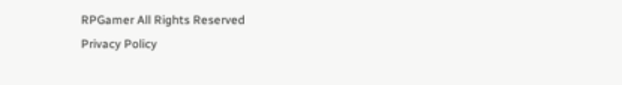RPGamer All Rights Reserved
Privacy Policy